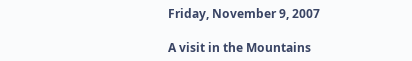Friday, November 9, 2007

A visit in the Mountains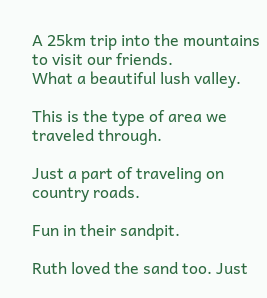A 25km trip into the mountains to visit our friends.
What a beautiful lush valley.

This is the type of area we traveled through.

Just a part of traveling on country roads.

Fun in their sandpit.

Ruth loved the sand too. Just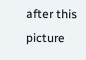after this picture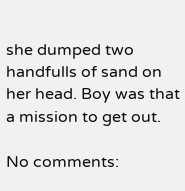she dumped two handfulls of sand on her head. Boy was that a mission to get out.

No comments: